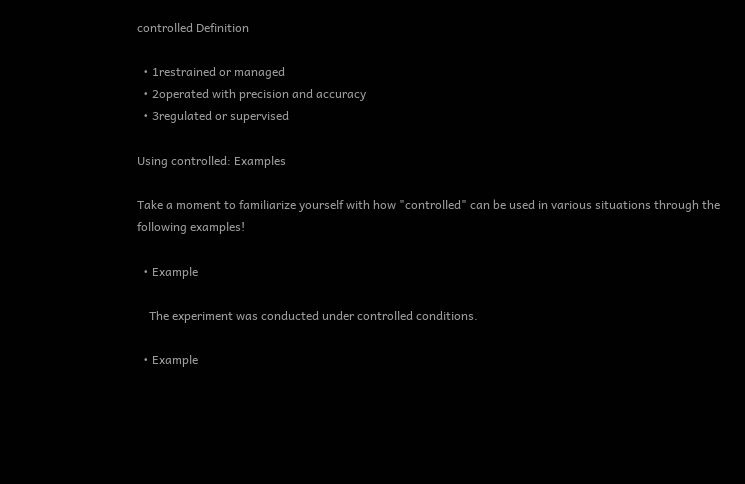controlled Definition

  • 1restrained or managed
  • 2operated with precision and accuracy
  • 3regulated or supervised

Using controlled: Examples

Take a moment to familiarize yourself with how "controlled" can be used in various situations through the following examples!

  • Example

    The experiment was conducted under controlled conditions.

  • Example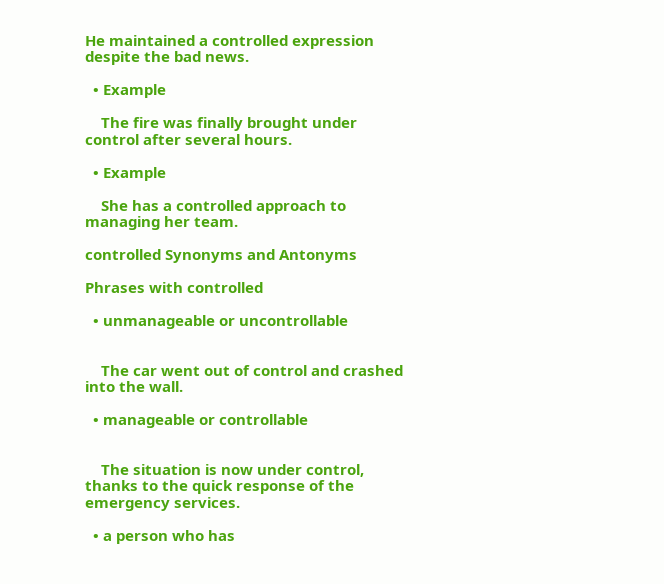He maintained a controlled expression despite the bad news.

  • Example

    The fire was finally brought under control after several hours.

  • Example

    She has a controlled approach to managing her team.

controlled Synonyms and Antonyms

Phrases with controlled

  • unmanageable or uncontrollable


    The car went out of control and crashed into the wall.

  • manageable or controllable


    The situation is now under control, thanks to the quick response of the emergency services.

  • a person who has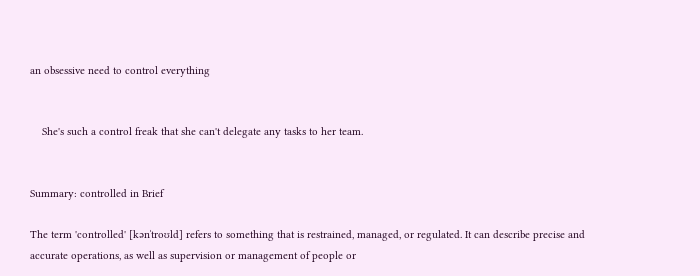an obsessive need to control everything


    She's such a control freak that she can't delegate any tasks to her team.


Summary: controlled in Brief

The term 'controlled' [kənˈtroʊld] refers to something that is restrained, managed, or regulated. It can describe precise and accurate operations, as well as supervision or management of people or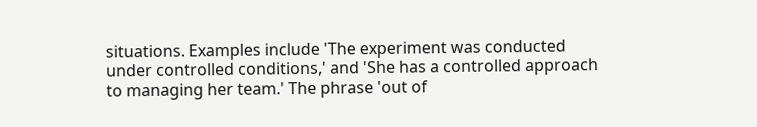situations. Examples include 'The experiment was conducted under controlled conditions,' and 'She has a controlled approach to managing her team.' The phrase 'out of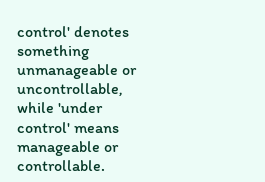control' denotes something unmanageable or uncontrollable, while 'under control' means manageable or controllable.